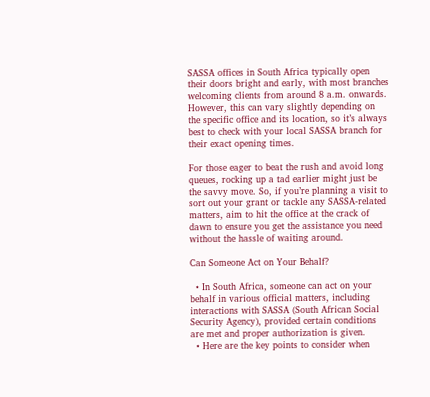SASSA offices in South Africa typically open their doors bright and early, with most branches welcoming clients from around 8 a.m. onwards. However, this can vary slightly depending on the specific office and its location, so it’s always best to check with your local SASSA branch for their exact opening times.

For those eager to beat the rush and avoid long queues, rocking up a tad earlier might just be the savvy move. So, if you’re planning a visit to sort out your grant or tackle any SASSA-related matters, aim to hit the office at the crack of dawn to ensure you get the assistance you need without the hassle of waiting around.

Can Someone Act on Your Behalf?

  • In South Africa, someone can act on your behalf in various official matters, including interactions with SASSA (South African Social Security Agency), provided certain conditions are met and proper authorization is given.
  • Here are the key points to consider when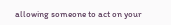allowing someone to act on your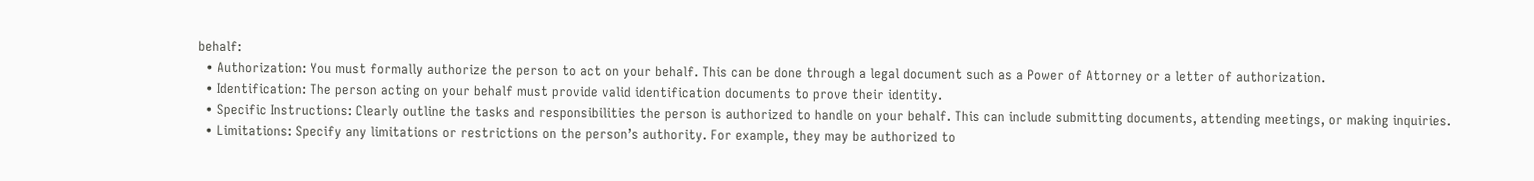behalf:
  • Authorization: You must formally authorize the person to act on your behalf. This can be done through a legal document such as a Power of Attorney or a letter of authorization.
  • Identification: The person acting on your behalf must provide valid identification documents to prove their identity.
  • Specific Instructions: Clearly outline the tasks and responsibilities the person is authorized to handle on your behalf. This can include submitting documents, attending meetings, or making inquiries.
  • Limitations: Specify any limitations or restrictions on the person’s authority. For example, they may be authorized to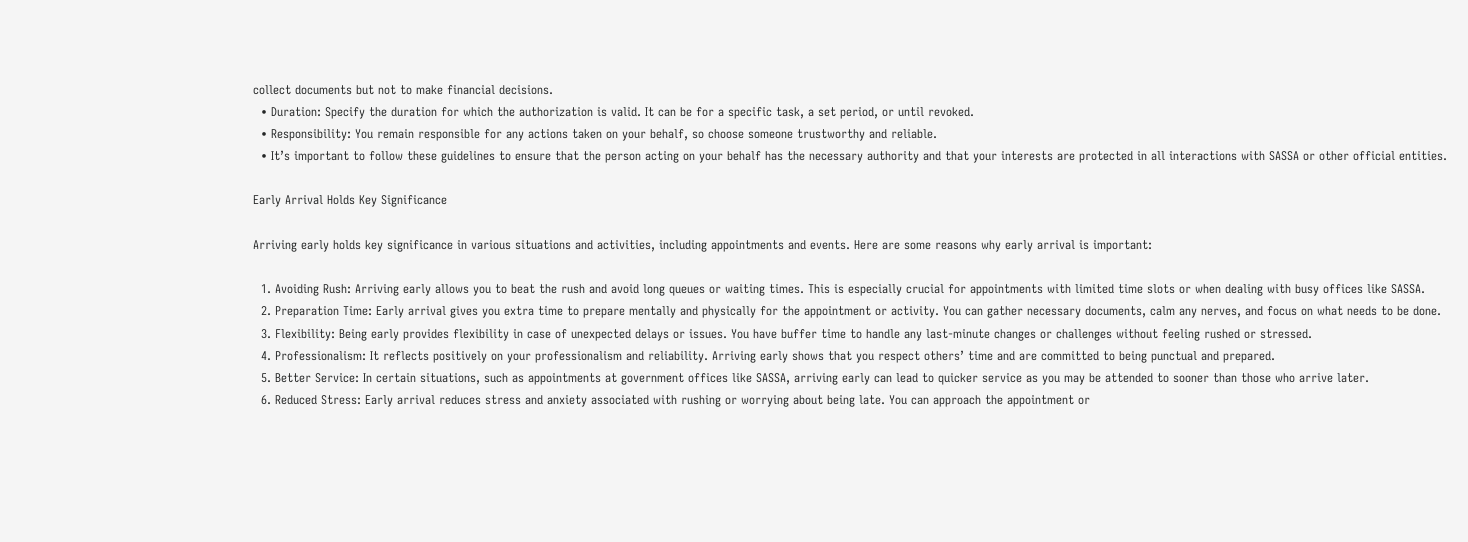collect documents but not to make financial decisions.
  • Duration: Specify the duration for which the authorization is valid. It can be for a specific task, a set period, or until revoked.
  • Responsibility: You remain responsible for any actions taken on your behalf, so choose someone trustworthy and reliable.
  • It’s important to follow these guidelines to ensure that the person acting on your behalf has the necessary authority and that your interests are protected in all interactions with SASSA or other official entities.

Early Arrival Holds Key Significance

Arriving early holds key significance in various situations and activities, including appointments and events. Here are some reasons why early arrival is important:

  1. Avoiding Rush: Arriving early allows you to beat the rush and avoid long queues or waiting times. This is especially crucial for appointments with limited time slots or when dealing with busy offices like SASSA.
  2. Preparation Time: Early arrival gives you extra time to prepare mentally and physically for the appointment or activity. You can gather necessary documents, calm any nerves, and focus on what needs to be done.
  3. Flexibility: Being early provides flexibility in case of unexpected delays or issues. You have buffer time to handle any last-minute changes or challenges without feeling rushed or stressed.
  4. Professionalism: It reflects positively on your professionalism and reliability. Arriving early shows that you respect others’ time and are committed to being punctual and prepared.
  5. Better Service: In certain situations, such as appointments at government offices like SASSA, arriving early can lead to quicker service as you may be attended to sooner than those who arrive later.
  6. Reduced Stress: Early arrival reduces stress and anxiety associated with rushing or worrying about being late. You can approach the appointment or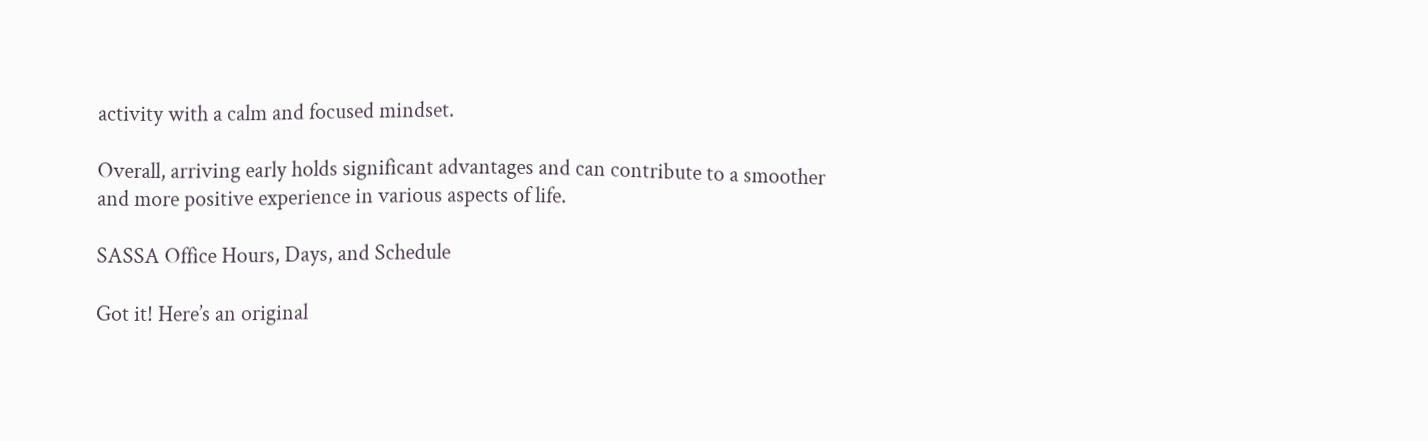activity with a calm and focused mindset.

Overall, arriving early holds significant advantages and can contribute to a smoother and more positive experience in various aspects of life.

SASSA Office Hours, Days, and Schedule

Got it! Here’s an original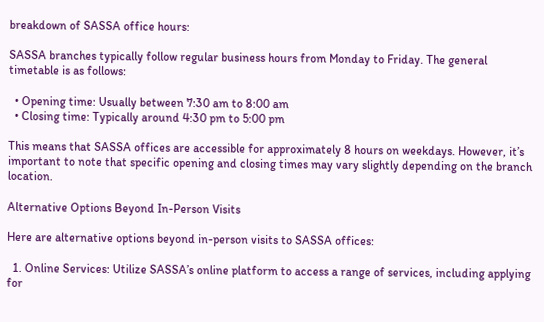breakdown of SASSA office hours:

SASSA branches typically follow regular business hours from Monday to Friday. The general timetable is as follows:

  • Opening time: Usually between 7:30 am to 8:00 am
  • Closing time: Typically around 4:30 pm to 5:00 pm

This means that SASSA offices are accessible for approximately 8 hours on weekdays. However, it’s important to note that specific opening and closing times may vary slightly depending on the branch location.

Alternative Options Beyond In-Person Visits

Here are alternative options beyond in-person visits to SASSA offices:

  1. Online Services: Utilize SASSA’s online platform to access a range of services, including applying for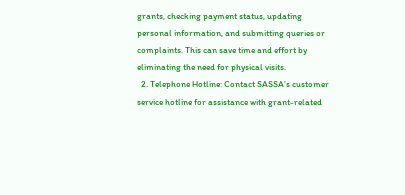grants, checking payment status, updating personal information, and submitting queries or complaints. This can save time and effort by eliminating the need for physical visits.
  2. Telephone Hotline: Contact SASSA’s customer service hotline for assistance with grant-related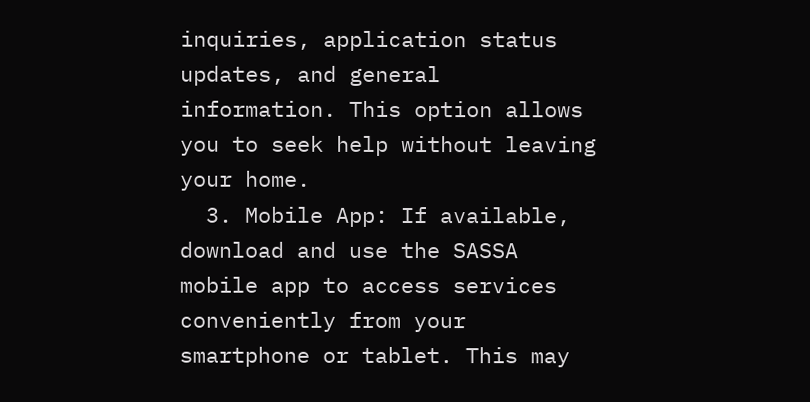inquiries, application status updates, and general information. This option allows you to seek help without leaving your home.
  3. Mobile App: If available, download and use the SASSA mobile app to access services conveniently from your smartphone or tablet. This may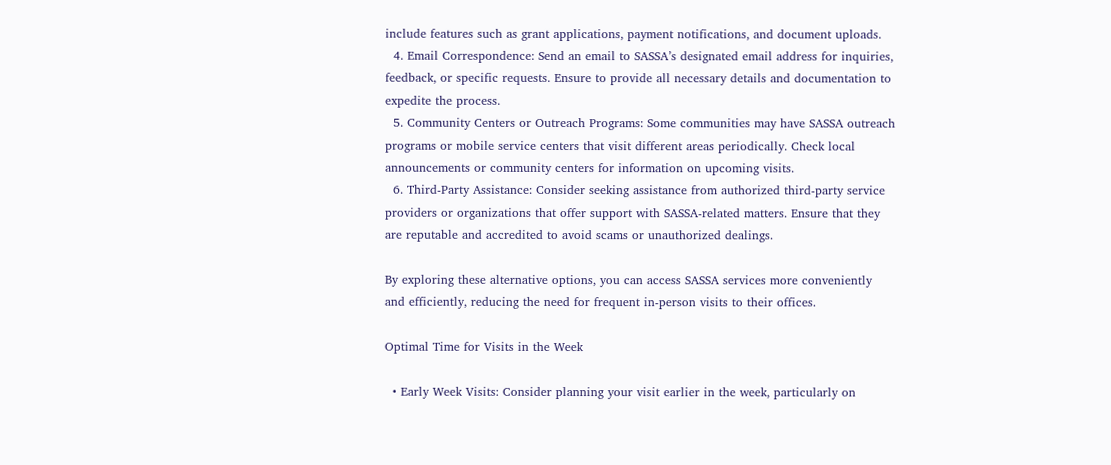include features such as grant applications, payment notifications, and document uploads.
  4. Email Correspondence: Send an email to SASSA’s designated email address for inquiries, feedback, or specific requests. Ensure to provide all necessary details and documentation to expedite the process.
  5. Community Centers or Outreach Programs: Some communities may have SASSA outreach programs or mobile service centers that visit different areas periodically. Check local announcements or community centers for information on upcoming visits.
  6. Third-Party Assistance: Consider seeking assistance from authorized third-party service providers or organizations that offer support with SASSA-related matters. Ensure that they are reputable and accredited to avoid scams or unauthorized dealings.

By exploring these alternative options, you can access SASSA services more conveniently and efficiently, reducing the need for frequent in-person visits to their offices.

Optimal Time for Visits in the Week

  • Early Week Visits: Consider planning your visit earlier in the week, particularly on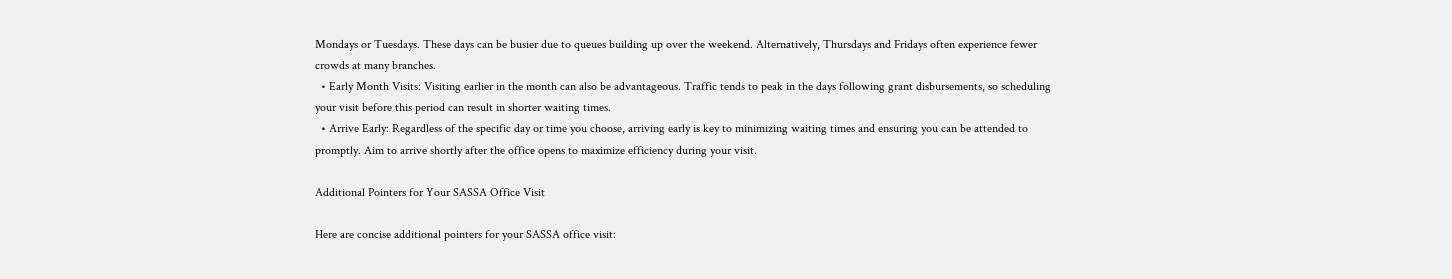Mondays or Tuesdays. These days can be busier due to queues building up over the weekend. Alternatively, Thursdays and Fridays often experience fewer crowds at many branches.
  • Early Month Visits: Visiting earlier in the month can also be advantageous. Traffic tends to peak in the days following grant disbursements, so scheduling your visit before this period can result in shorter waiting times.
  • Arrive Early: Regardless of the specific day or time you choose, arriving early is key to minimizing waiting times and ensuring you can be attended to promptly. Aim to arrive shortly after the office opens to maximize efficiency during your visit.

Additional Pointers for Your SASSA Office Visit

Here are concise additional pointers for your SASSA office visit: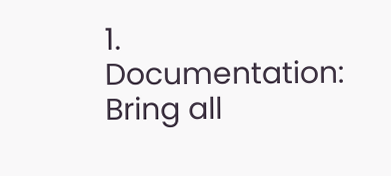1. Documentation: Bring all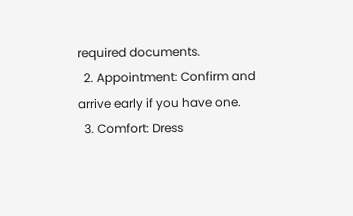required documents.
  2. Appointment: Confirm and arrive early if you have one.
  3. Comfort: Dress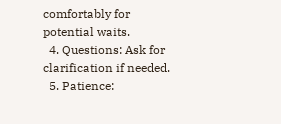comfortably for potential waits.
  4. Questions: Ask for clarification if needed.
  5. Patience: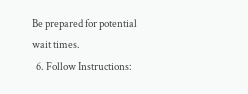Be prepared for potential wait times.
  6. Follow Instructions: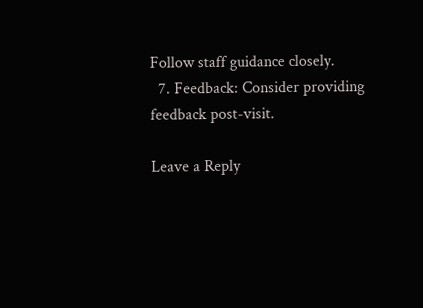Follow staff guidance closely.
  7. Feedback: Consider providing feedback post-visit.

Leave a Reply